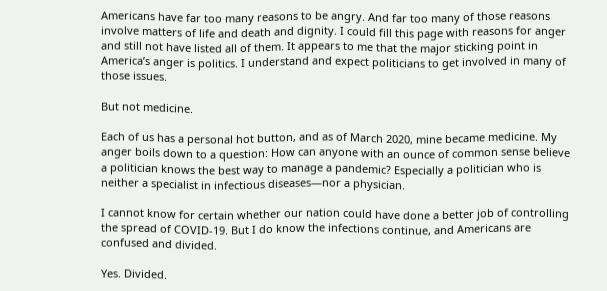Americans have far too many reasons to be angry. And far too many of those reasons involve matters of life and death and dignity. I could fill this page with reasons for anger and still not have listed all of them. It appears to me that the major sticking point in America’s anger is politics. I understand and expect politicians to get involved in many of those issues.

But not medicine.

Each of us has a personal hot button, and as of March 2020, mine became medicine. My anger boils down to a question: How can anyone with an ounce of common sense believe a politician knows the best way to manage a pandemic? Especially a politician who is neither a specialist in infectious diseases—nor a physician.

I cannot know for certain whether our nation could have done a better job of controlling the spread of COVID-19. But I do know the infections continue, and Americans are confused and divided.

Yes. Divided.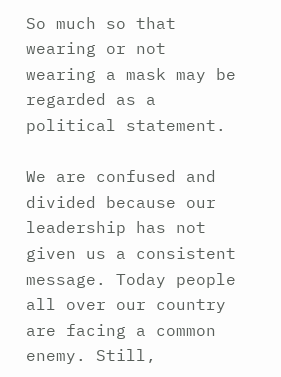So much so that wearing or not wearing a mask may be regarded as a political statement.

We are confused and divided because our leadership has not given us a consistent message. Today people all over our country are facing a common enemy. Still,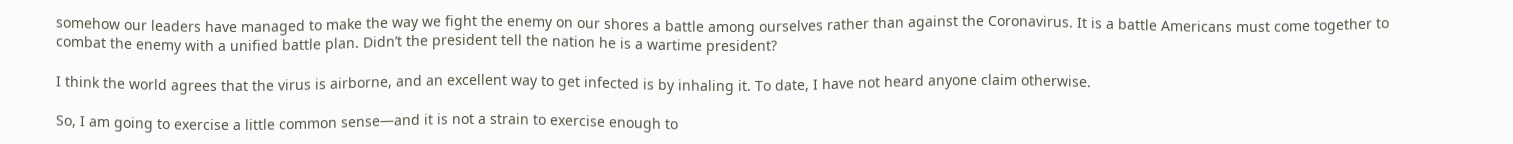somehow our leaders have managed to make the way we fight the enemy on our shores a battle among ourselves rather than against the Coronavirus. It is a battle Americans must come together to combat the enemy with a unified battle plan. Didn’t the president tell the nation he is a wartime president?

I think the world agrees that the virus is airborne, and an excellent way to get infected is by inhaling it. To date, I have not heard anyone claim otherwise.

So, I am going to exercise a little common sense—and it is not a strain to exercise enough to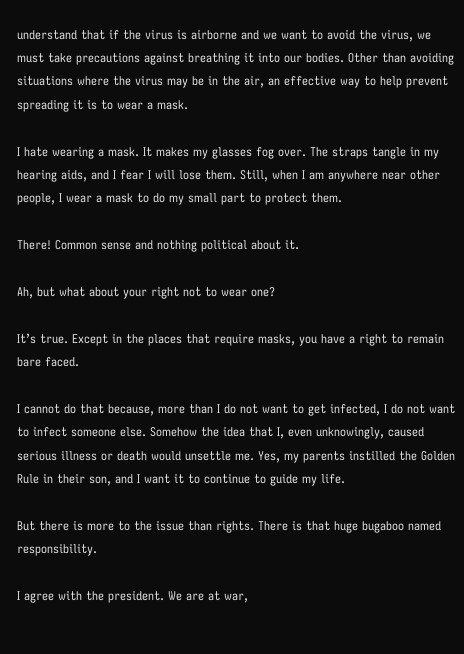understand that if the virus is airborne and we want to avoid the virus, we must take precautions against breathing it into our bodies. Other than avoiding situations where the virus may be in the air, an effective way to help prevent spreading it is to wear a mask.

I hate wearing a mask. It makes my glasses fog over. The straps tangle in my hearing aids, and I fear I will lose them. Still, when I am anywhere near other people, I wear a mask to do my small part to protect them.

There! Common sense and nothing political about it.

Ah, but what about your right not to wear one?

It’s true. Except in the places that require masks, you have a right to remain bare faced.

I cannot do that because, more than I do not want to get infected, I do not want to infect someone else. Somehow the idea that I, even unknowingly, caused serious illness or death would unsettle me. Yes, my parents instilled the Golden Rule in their son, and I want it to continue to guide my life.

But there is more to the issue than rights. There is that huge bugaboo named responsibility.

I agree with the president. We are at war,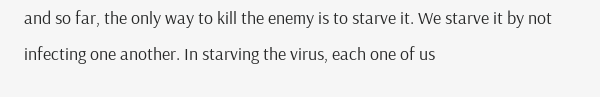and so far, the only way to kill the enemy is to starve it. We starve it by not infecting one another. In starving the virus, each one of us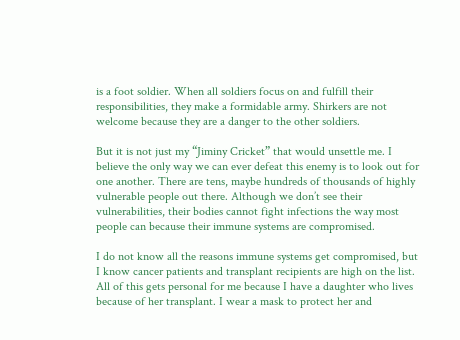is a foot soldier. When all soldiers focus on and fulfill their responsibilities, they make a formidable army. Shirkers are not welcome because they are a danger to the other soldiers.

But it is not just my “Jiminy Cricket” that would unsettle me. I believe the only way we can ever defeat this enemy is to look out for one another. There are tens, maybe hundreds of thousands of highly vulnerable people out there. Although we don’t see their vulnerabilities, their bodies cannot fight infections the way most people can because their immune systems are compromised.

I do not know all the reasons immune systems get compromised, but I know cancer patients and transplant recipients are high on the list. All of this gets personal for me because I have a daughter who lives because of her transplant. I wear a mask to protect her and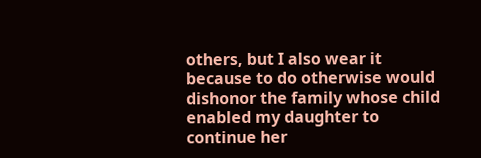others, but I also wear it because to do otherwise would dishonor the family whose child enabled my daughter to continue her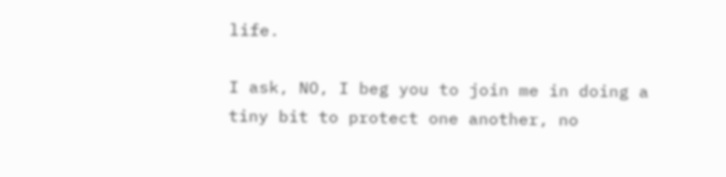life.

I ask, NO, I beg you to join me in doing a tiny bit to protect one another, no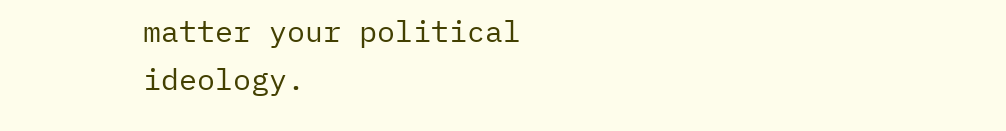matter your political ideology.